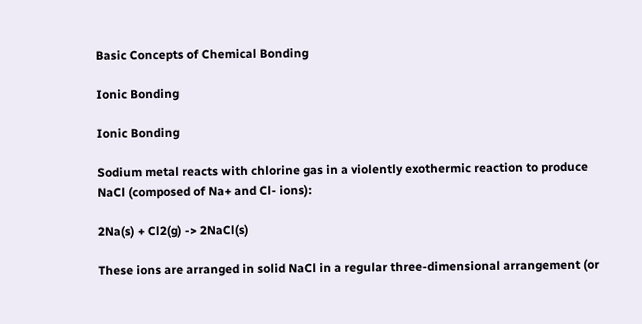Basic Concepts of Chemical Bonding

Ionic Bonding

Ionic Bonding

Sodium metal reacts with chlorine gas in a violently exothermic reaction to produce NaCl (composed of Na+ and Cl- ions):

2Na(s) + Cl2(g) -> 2NaCl(s)

These ions are arranged in solid NaCl in a regular three-dimensional arrangement (or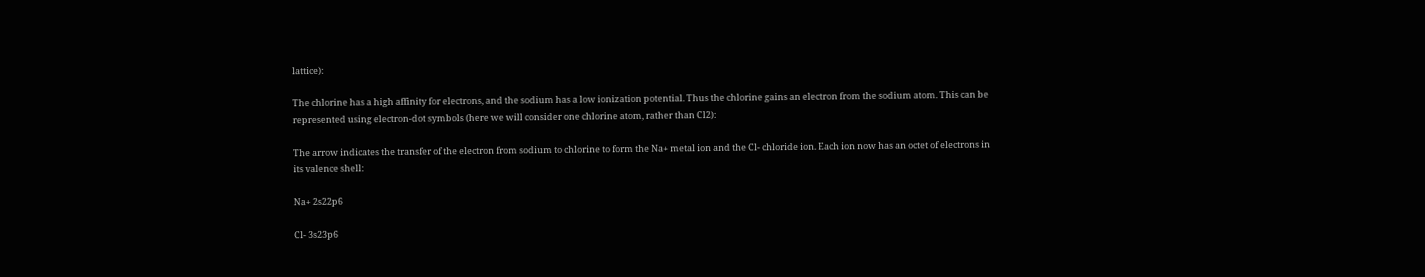lattice):

The chlorine has a high affinity for electrons, and the sodium has a low ionization potential. Thus the chlorine gains an electron from the sodium atom. This can be represented using electron-dot symbols (here we will consider one chlorine atom, rather than Cl2):

The arrow indicates the transfer of the electron from sodium to chlorine to form the Na+ metal ion and the Cl- chloride ion. Each ion now has an octet of electrons in its valence shell:

Na+ 2s22p6

Cl- 3s23p6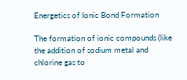Energetics of Ionic Bond Formation

The formation of ionic compounds (like the addition of sodium metal and chlorine gas to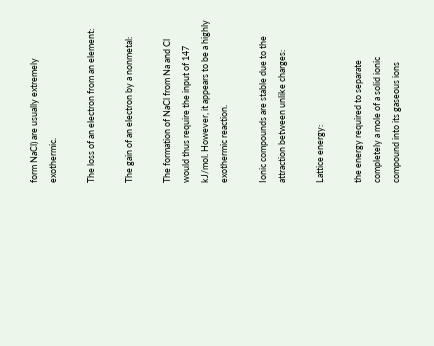form NaCl) are usually extremely exothermic.

The loss of an electron from an element:

The gain of an electron by a nonmetal:

The formation of NaCl from Na and Cl would thus require the input of 147 kJ/mol. However, it appears to be a highly exothermic reaction.

Ionic compounds are stable due to the attraction between unlike charges:

Lattice energy:

the energy required to separate completely a mole of a solid ionic compound into its gaseous ions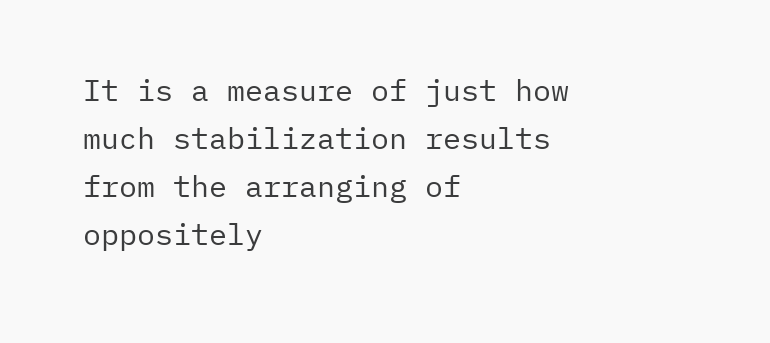It is a measure of just how much stabilization results from the arranging of oppositely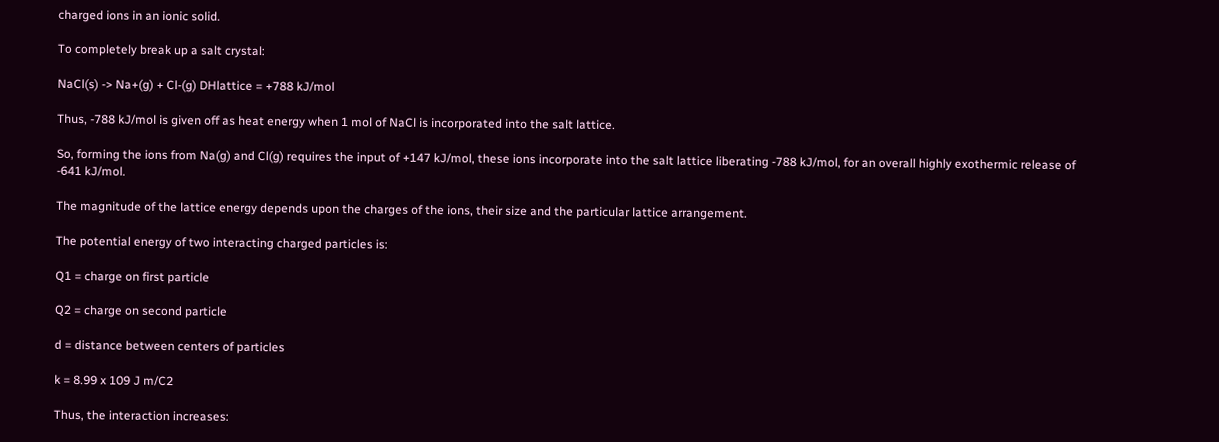charged ions in an ionic solid.

To completely break up a salt crystal:

NaCl(s) -> Na+(g) + Cl-(g) DHlattice = +788 kJ/mol

Thus, -788 kJ/mol is given off as heat energy when 1 mol of NaCl is incorporated into the salt lattice.

So, forming the ions from Na(g) and Cl(g) requires the input of +147 kJ/mol, these ions incorporate into the salt lattice liberating -788 kJ/mol, for an overall highly exothermic release of -641 kJ/mol.

The magnitude of the lattice energy depends upon the charges of the ions, their size and the particular lattice arrangement.

The potential energy of two interacting charged particles is:

Q1 = charge on first particle

Q2 = charge on second particle

d = distance between centers of particles

k = 8.99 x 109 J m/C2

Thus, the interaction increases: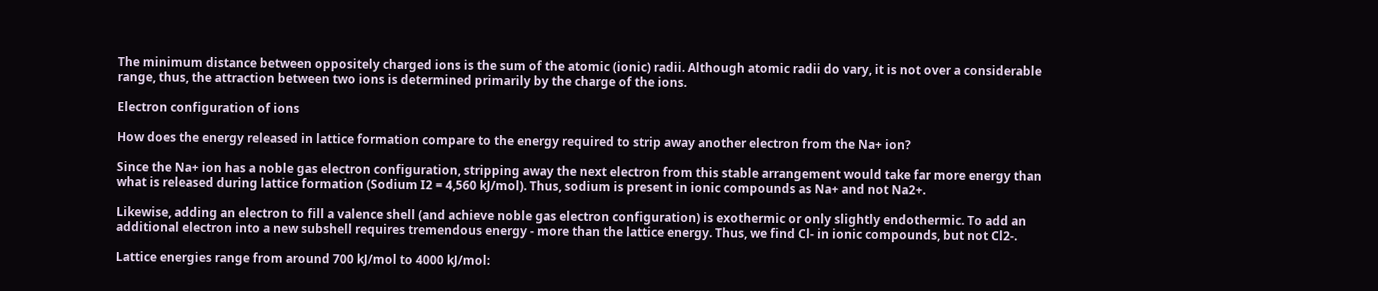The minimum distance between oppositely charged ions is the sum of the atomic (ionic) radii. Although atomic radii do vary, it is not over a considerable range, thus, the attraction between two ions is determined primarily by the charge of the ions.

Electron configuration of ions

How does the energy released in lattice formation compare to the energy required to strip away another electron from the Na+ ion?

Since the Na+ ion has a noble gas electron configuration, stripping away the next electron from this stable arrangement would take far more energy than what is released during lattice formation (Sodium I2 = 4,560 kJ/mol). Thus, sodium is present in ionic compounds as Na+ and not Na2+.

Likewise, adding an electron to fill a valence shell (and achieve noble gas electron configuration) is exothermic or only slightly endothermic. To add an additional electron into a new subshell requires tremendous energy - more than the lattice energy. Thus, we find Cl- in ionic compounds, but not Cl2-.

Lattice energies range from around 700 kJ/mol to 4000 kJ/mol: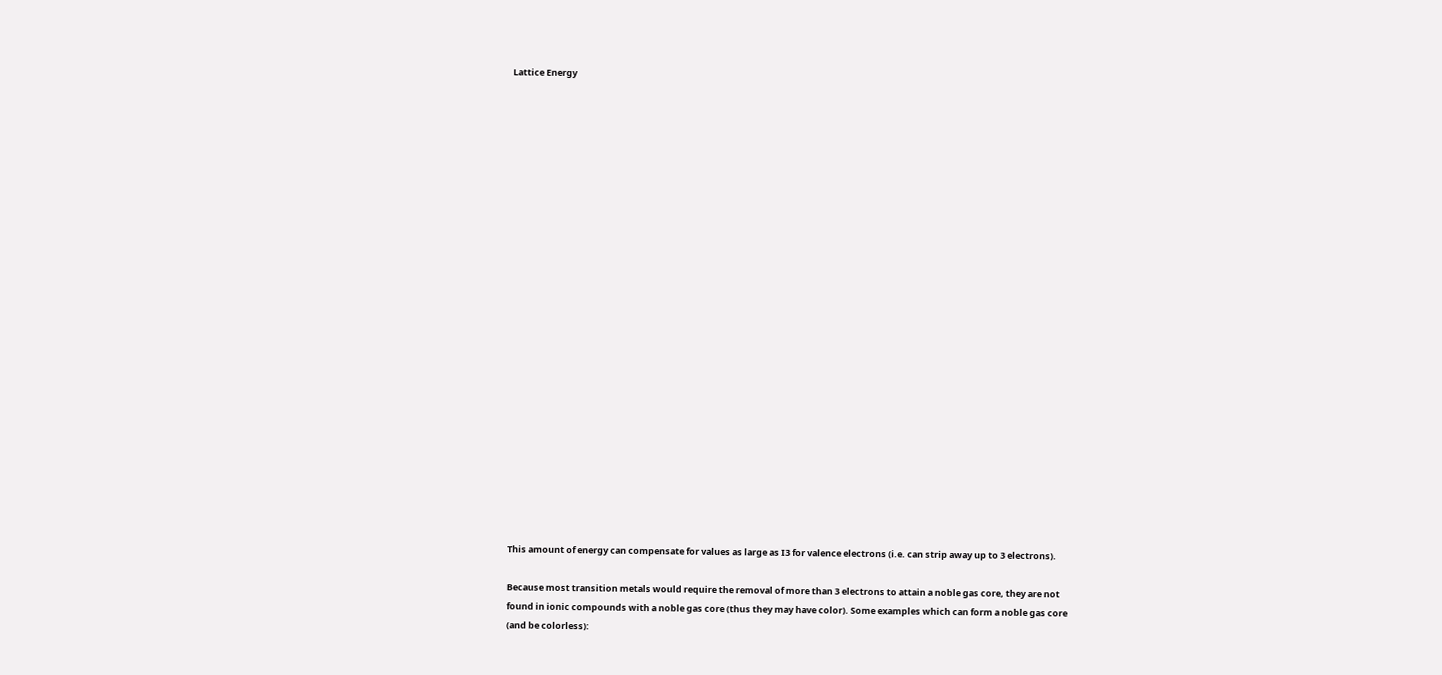Lattice Energy
























This amount of energy can compensate for values as large as I3 for valence electrons (i.e. can strip away up to 3 electrons).

Because most transition metals would require the removal of more than 3 electrons to attain a noble gas core, they are not found in ionic compounds with a noble gas core (thus they may have color). Some examples which can form a noble gas core (and be colorless):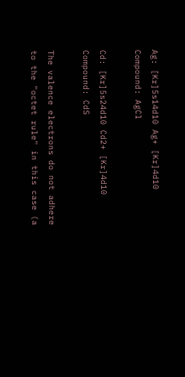Ag: [Kr]5s14d10 Ag+ [Kr]4d10 Compound: AgCl

Cd: [Kr]5s24d10 Cd2+ [Kr]4d10 Compound: CdS

The valence electrons do not adhere to the "octet rule" in this case (a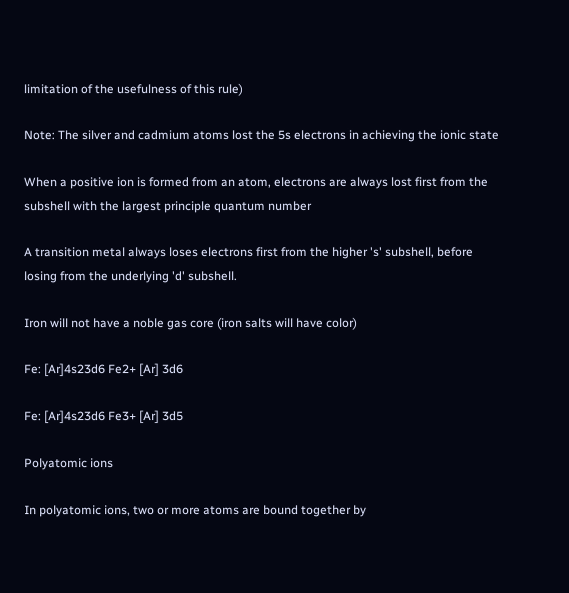limitation of the usefulness of this rule)

Note: The silver and cadmium atoms lost the 5s electrons in achieving the ionic state

When a positive ion is formed from an atom, electrons are always lost first from the subshell with the largest principle quantum number

A transition metal always loses electrons first from the higher 's' subshell, before losing from the underlying 'd' subshell.

Iron will not have a noble gas core (iron salts will have color)

Fe: [Ar]4s23d6 Fe2+ [Ar] 3d6

Fe: [Ar]4s23d6 Fe3+ [Ar] 3d5

Polyatomic ions

In polyatomic ions, two or more atoms are bound together by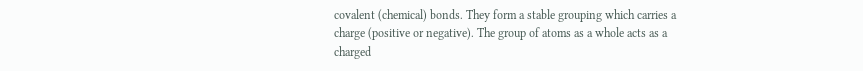covalent (chemical) bonds. They form a stable grouping which carries a charge (positive or negative). The group of atoms as a whole acts as a charged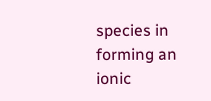species in forming an ionic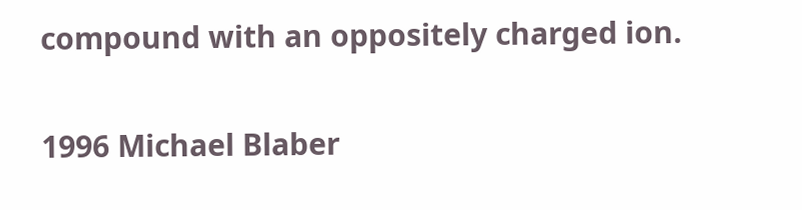compound with an oppositely charged ion.

1996 Michael Blaber